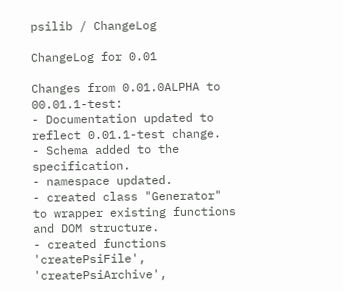psilib / ChangeLog

ChangeLog for 0.01

Changes from 0.01.0ALPHA to 00.01.1-test:
- Documentation updated to reflect 0.01.1-test change.
- Schema added to the specification.
- namespace updated.
- created class "Generator" to wrapper existing functions and DOM structure.
- created functions 'createPsiFile', 'createPsiArchive',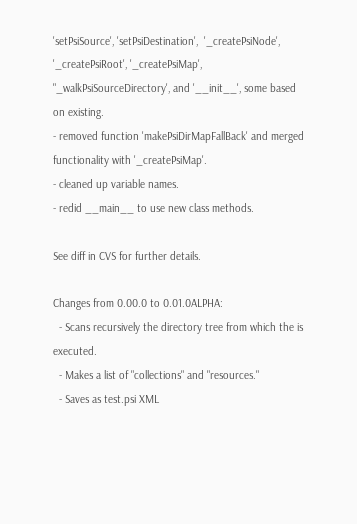'setPsiSource', 'setPsiDestination',  '_createPsiNode', '_createPsiRoot', '_createPsiMap', "_walkPsiSourceDirectory', and '__init__', some based on existing.
- removed function 'makePsiDirMapFallBack' and merged functionality with '_createPsiMap'.
- cleaned up variable names.
- redid __main__ to use new class methods.

See diff in CVS for further details.

Changes from 0.00.0 to 0.01.0ALPHA:
  - Scans recursively the directory tree from which the is executed.
  - Makes a list of "collections" and "resources."
  - Saves as test.psi XML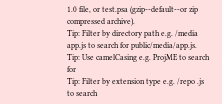1.0 file, or test.psa (gzip--default--or zip compressed archive).
Tip: Filter by directory path e.g. /media app.js to search for public/media/app.js.
Tip: Use camelCasing e.g. ProjME to search for
Tip: Filter by extension type e.g. /repo .js to search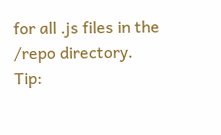for all .js files in the /repo directory.
Tip: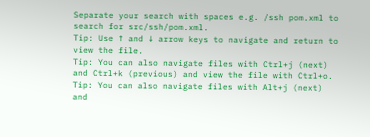Separate your search with spaces e.g. /ssh pom.xml to search for src/ssh/pom.xml.
Tip: Use ↑ and ↓ arrow keys to navigate and return to view the file.
Tip: You can also navigate files with Ctrl+j (next) and Ctrl+k (previous) and view the file with Ctrl+o.
Tip: You can also navigate files with Alt+j (next) and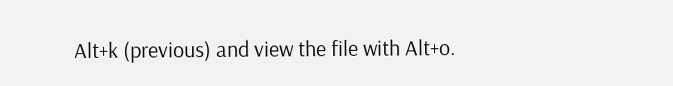Alt+k (previous) and view the file with Alt+o.